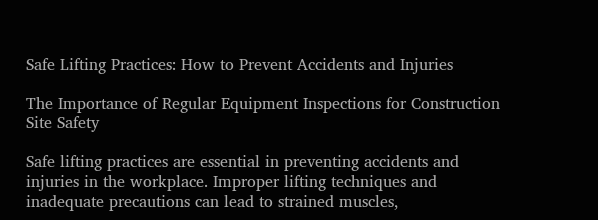Safe Lifting Practices: How to Prevent Accidents and Injuries

The Importance of Regular Equipment Inspections for Construction Site Safety

Safe lifting practices are essential in preventing accidents and injuries in the workplace. Improper lifting techniques and inadequate precautions can lead to strained muscles,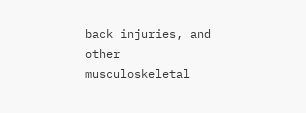back injuries, and other musculoskeletal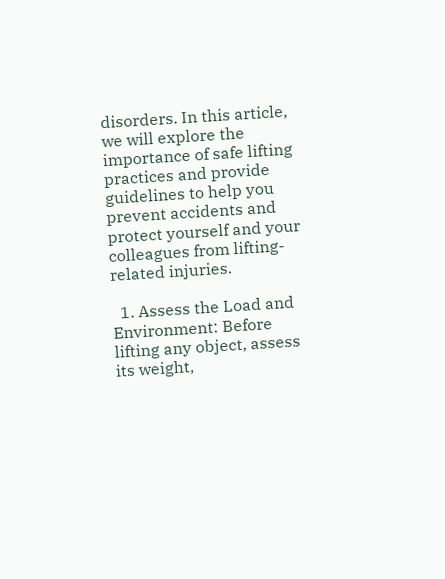disorders. In this article, we will explore the importance of safe lifting practices and provide guidelines to help you prevent accidents and protect yourself and your colleagues from lifting-related injuries.

  1. Assess the Load and Environment: Before lifting any object, assess its weight,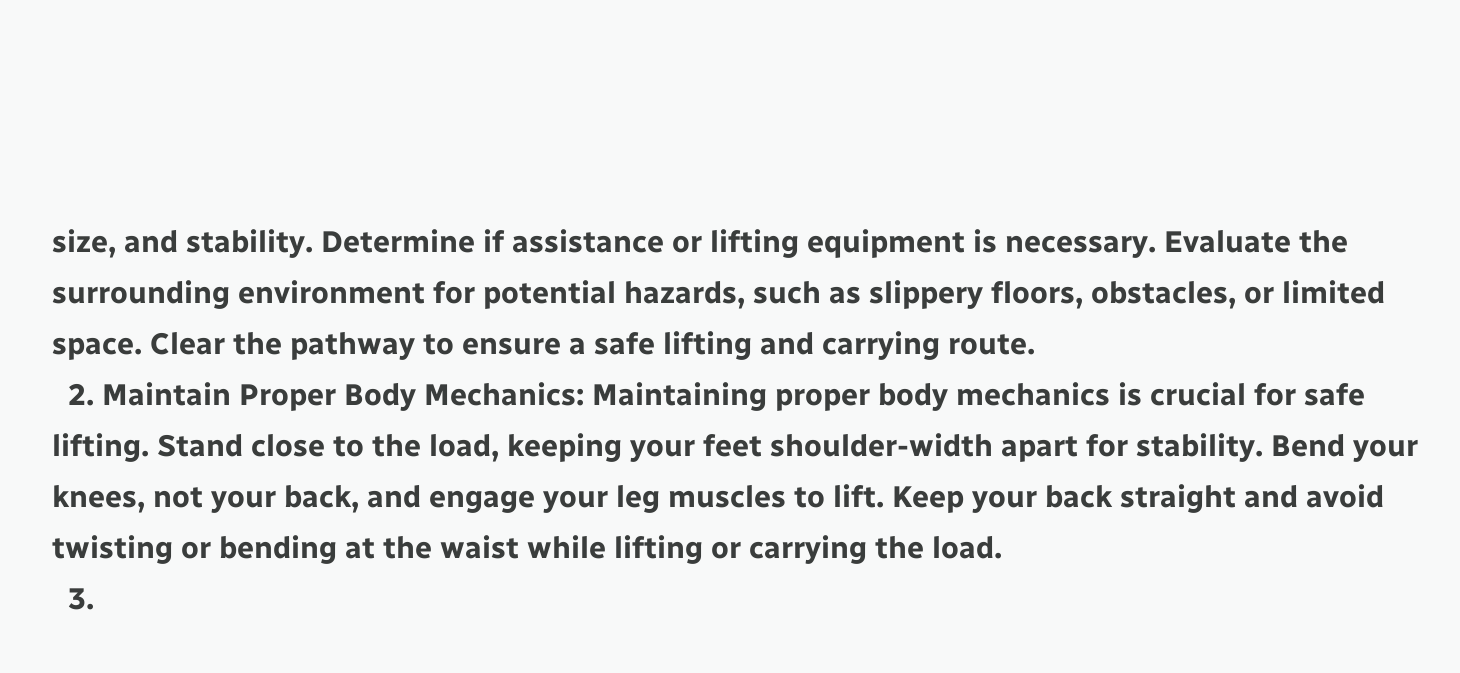size, and stability. Determine if assistance or lifting equipment is necessary. Evaluate the surrounding environment for potential hazards, such as slippery floors, obstacles, or limited space. Clear the pathway to ensure a safe lifting and carrying route.
  2. Maintain Proper Body Mechanics: Maintaining proper body mechanics is crucial for safe lifting. Stand close to the load, keeping your feet shoulder-width apart for stability. Bend your knees, not your back, and engage your leg muscles to lift. Keep your back straight and avoid twisting or bending at the waist while lifting or carrying the load.
  3.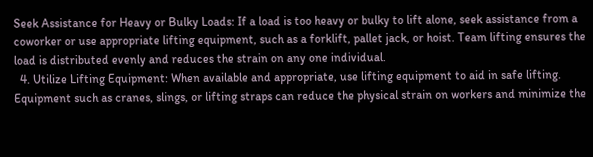Seek Assistance for Heavy or Bulky Loads: If a load is too heavy or bulky to lift alone, seek assistance from a coworker or use appropriate lifting equipment, such as a forklift, pallet jack, or hoist. Team lifting ensures the load is distributed evenly and reduces the strain on any one individual.
  4. Utilize Lifting Equipment: When available and appropriate, use lifting equipment to aid in safe lifting. Equipment such as cranes, slings, or lifting straps can reduce the physical strain on workers and minimize the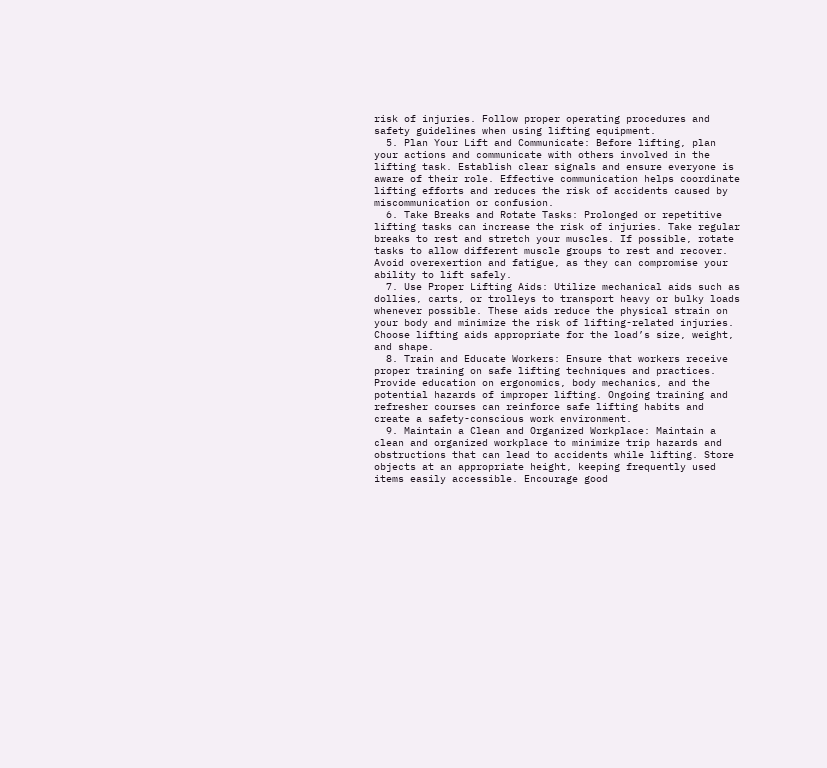risk of injuries. Follow proper operating procedures and safety guidelines when using lifting equipment.
  5. Plan Your Lift and Communicate: Before lifting, plan your actions and communicate with others involved in the lifting task. Establish clear signals and ensure everyone is aware of their role. Effective communication helps coordinate lifting efforts and reduces the risk of accidents caused by miscommunication or confusion.
  6. Take Breaks and Rotate Tasks: Prolonged or repetitive lifting tasks can increase the risk of injuries. Take regular breaks to rest and stretch your muscles. If possible, rotate tasks to allow different muscle groups to rest and recover. Avoid overexertion and fatigue, as they can compromise your ability to lift safely.
  7. Use Proper Lifting Aids: Utilize mechanical aids such as dollies, carts, or trolleys to transport heavy or bulky loads whenever possible. These aids reduce the physical strain on your body and minimize the risk of lifting-related injuries. Choose lifting aids appropriate for the load’s size, weight, and shape.
  8. Train and Educate Workers: Ensure that workers receive proper training on safe lifting techniques and practices. Provide education on ergonomics, body mechanics, and the potential hazards of improper lifting. Ongoing training and refresher courses can reinforce safe lifting habits and create a safety-conscious work environment.
  9. Maintain a Clean and Organized Workplace: Maintain a clean and organized workplace to minimize trip hazards and obstructions that can lead to accidents while lifting. Store objects at an appropriate height, keeping frequently used items easily accessible. Encourage good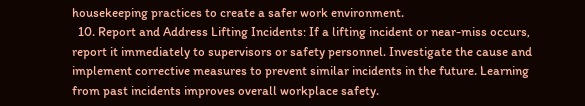housekeeping practices to create a safer work environment.
  10. Report and Address Lifting Incidents: If a lifting incident or near-miss occurs, report it immediately to supervisors or safety personnel. Investigate the cause and implement corrective measures to prevent similar incidents in the future. Learning from past incidents improves overall workplace safety.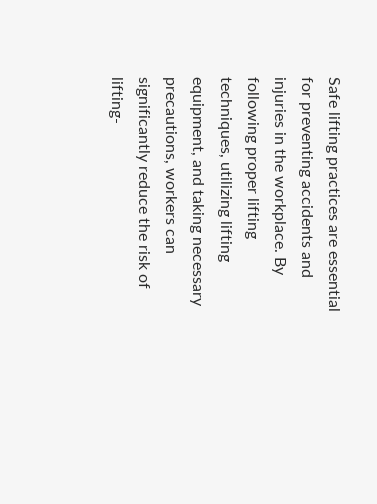Safe lifting practices are essential for preventing accidents and injuries in the workplace. By following proper lifting techniques, utilizing lifting equipment, and taking necessary precautions, workers can significantly reduce the risk of lifting-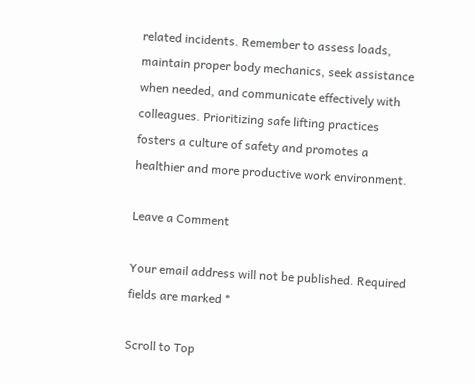related incidents. Remember to assess loads, maintain proper body mechanics, seek assistance when needed, and communicate effectively with colleagues. Prioritizing safe lifting practices fosters a culture of safety and promotes a healthier and more productive work environment.

Leave a Comment

Your email address will not be published. Required fields are marked *

Scroll to Top